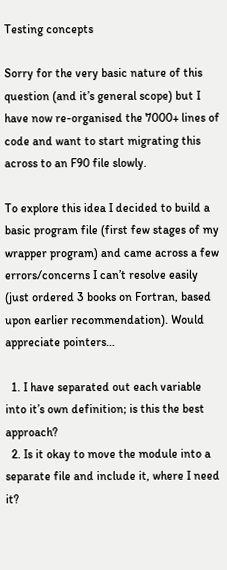Testing concepts

Sorry for the very basic nature of this question (and it’s general scope) but I have now re-organised the 7000+ lines of code and want to start migrating this across to an F90 file slowly.

To explore this idea I decided to build a basic program file (first few stages of my wrapper program) and came across a few errors/concerns I can’t resolve easily (just ordered 3 books on Fortran, based upon earlier recommendation). Would appreciate pointers…

  1. I have separated out each variable into it’s own definition; is this the best approach?
  2. Is it okay to move the module into a separate file and include it, where I need it?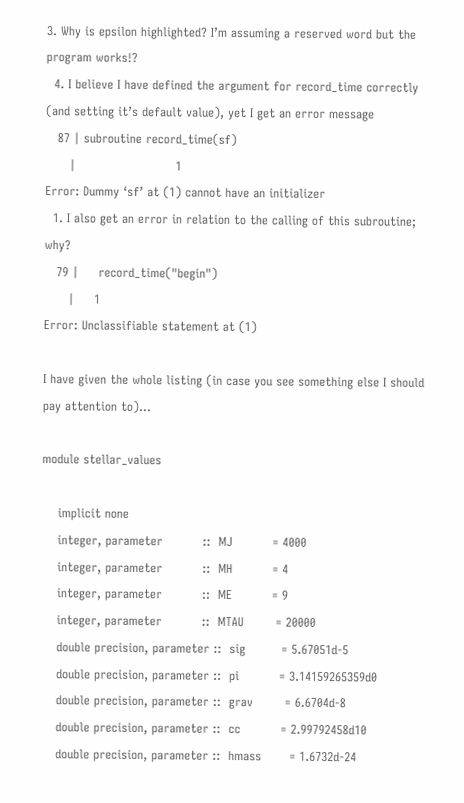3. Why is epsilon highlighted? I’m assuming a reserved word but the program works!?
  4. I believe I have defined the argument for record_time correctly (and setting it’s default value), yet I get an error message
   87 | subroutine record_time(sf)
      |                         1
Error: Dummy ‘sf’ at (1) cannot have an initializer
  1. I also get an error in relation to the calling of this subroutine; why?
   79 |     record_time("begin")
      |     1
Error: Unclassifiable statement at (1)

I have given the whole listing (in case you see something else I should pay attention to)…

module stellar_values

    implicit none
    integer, parameter          ::  MJ          = 4000
    integer, parameter          ::  MH          = 4
    integer, parameter          ::  ME          = 9
    integer, parameter          ::  MTAU        = 20000
    double precision, parameter ::  sig         = 5.67051d-5
    double precision, parameter ::  pi          = 3.14159265359d0
    double precision, parameter ::  grav        = 6.6704d-8
    double precision, parameter ::  cc          = 2.99792458d10
    double precision, parameter ::  hmass       = 1.6732d-24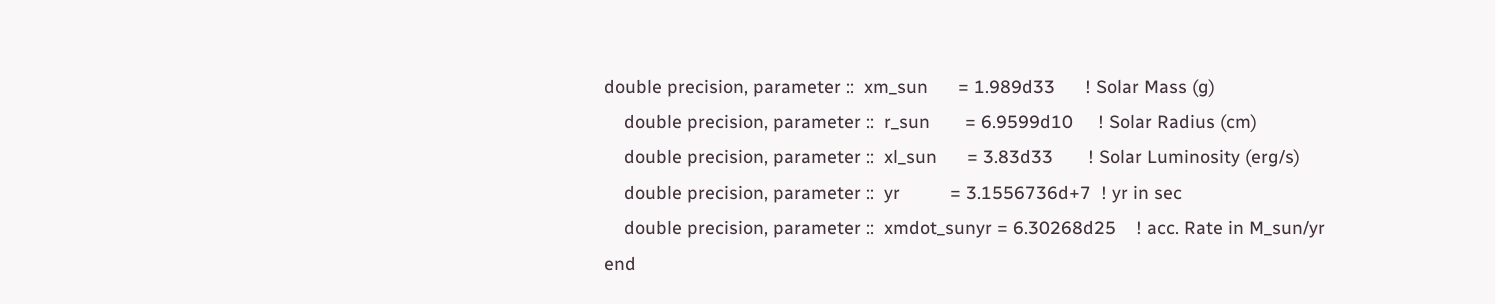double precision, parameter ::  xm_sun      = 1.989d33      ! Solar Mass (g)
    double precision, parameter ::  r_sun       = 6.9599d10     ! Solar Radius (cm)
    double precision, parameter ::  xl_sun      = 3.83d33       ! Solar Luminosity (erg/s)
    double precision, parameter ::  yr          = 3.1556736d+7  ! yr in sec
    double precision, parameter ::  xmdot_sunyr = 6.30268d25    ! acc. Rate in M_sun/yr
end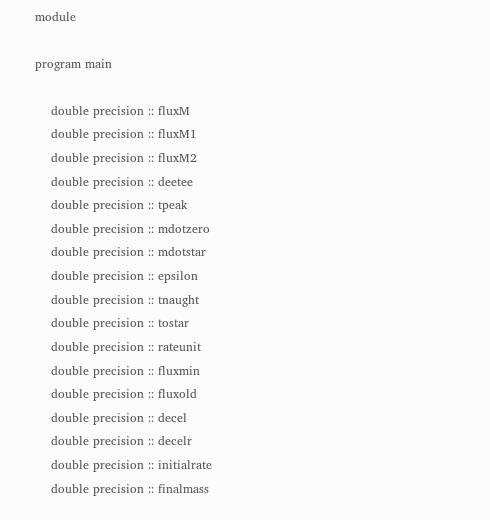module

program main

    double precision :: fluxM
    double precision :: fluxM1
    double precision :: fluxM2
    double precision :: deetee
    double precision :: tpeak
    double precision :: mdotzero
    double precision :: mdotstar
    double precision :: epsilon
    double precision :: tnaught
    double precision :: tostar
    double precision :: rateunit
    double precision :: fluxmin
    double precision :: fluxold
    double precision :: decel
    double precision :: decelr
    double precision :: initialrate
    double precision :: finalmass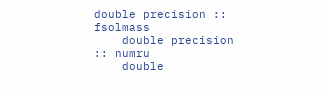double precision :: fsolmass
    double precision :: numru
    double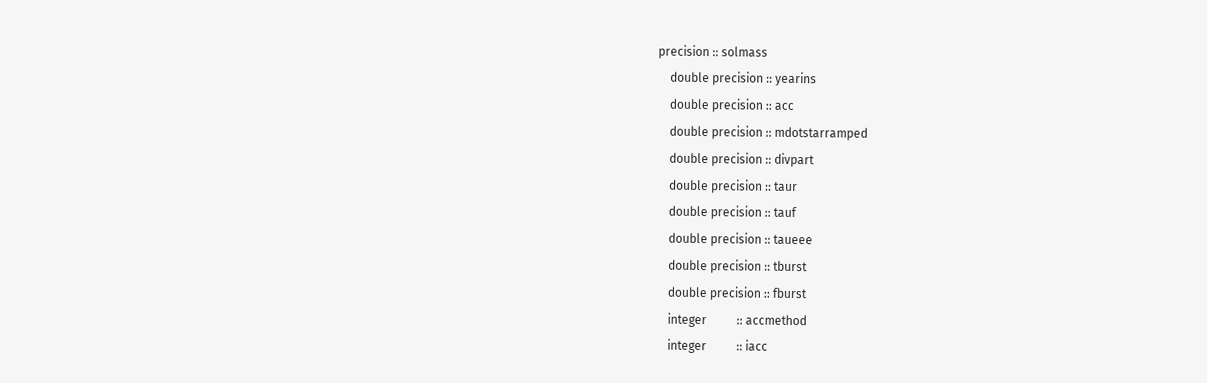precision :: solmass
    double precision :: yearins
    double precision :: acc
    double precision :: mdotstarramped
    double precision :: divpart
    double precision :: taur
    double precision :: tauf
    double precision :: taueee
    double precision :: tburst
    double precision :: fburst
    integer          :: accmethod
    integer          :: iacc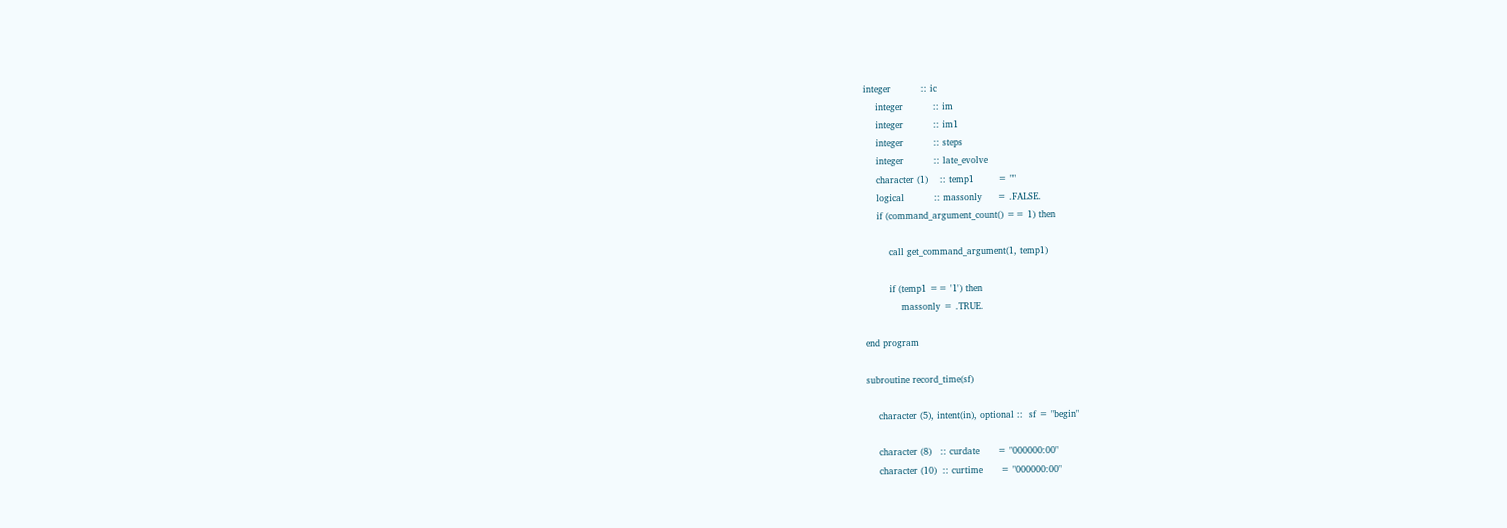integer          :: ic
    integer          :: im
    integer          :: im1
    integer          :: steps
    integer          :: late_evolve
    character (1)    :: temp1        = ""
    logical          :: massonly     = .FALSE.
    if (command_argument_count() == 1) then

        call get_command_argument(1, temp1)

        if (temp1 == '1') then
            massonly = .TRUE.

end program

subroutine record_time(sf)

    character (5), intent(in), optional ::  sf = "begin"

    character (8)   :: curdate      = "000000:00"
    character (10)  :: curtime      = "000000:00"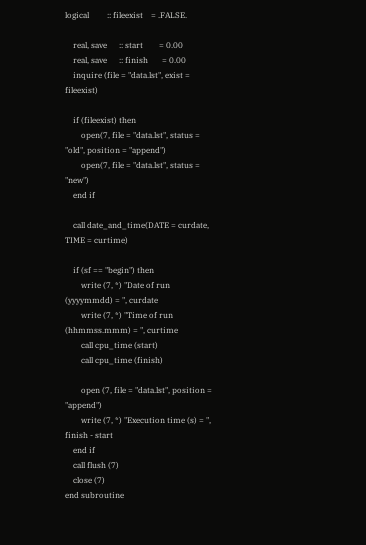logical         :: fileexist    = .FALSE.

    real, save      :: start        = 0.00
    real, save      :: finish       = 0.00
    inquire (file = "data.lst", exist = fileexist)

    if (fileexist) then
        open(7, file = "data.lst", status = "old", position = "append")
        open(7, file = "data.lst", status = "new")
    end if

    call date_and_time(DATE = curdate, TIME = curtime)

    if (sf == "begin") then
        write (7, *) "Date of run (yyyymmdd) = ", curdate
        write (7, *) "Time of run (hhmmss.mmm) = ", curtime
        call cpu_time (start)
        call cpu_time (finish)

        open (7, file = "data.lst", position = "append")
        write (7, *) "Execution time (s) = ", finish - start
    end if
    call flush (7)
    close (7)
end subroutine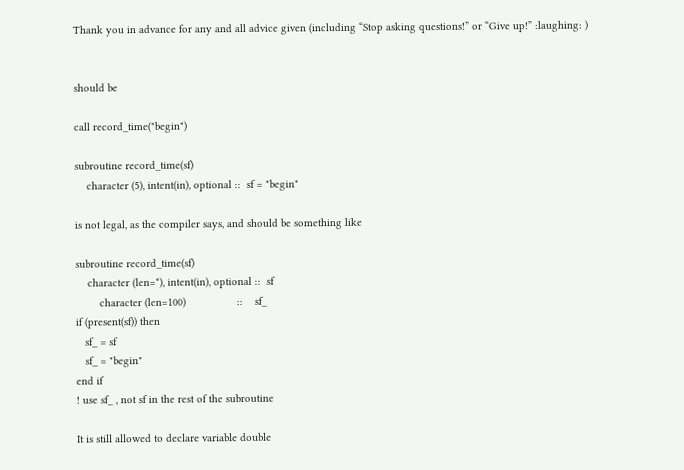Thank you in advance for any and all advice given (including “Stop asking questions!” or “Give up!” :laughing: )


should be

call record_time("begin")

subroutine record_time(sf)
    character (5), intent(in), optional ::  sf = "begin"

is not legal, as the compiler says, and should be something like

subroutine record_time(sf)
    character (len=*), intent(in), optional ::  sf
        character (len=100)                 ::    sf_
if (present(sf)) then
   sf_ = sf
   sf_ = "begin"
end if
! use sf_ , not sf in the rest of the subroutine

It is still allowed to declare variable double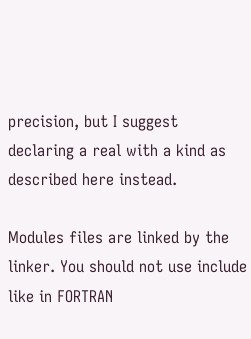precision, but I suggest declaring a real with a kind as described here instead.

Modules files are linked by the linker. You should not use include like in FORTRAN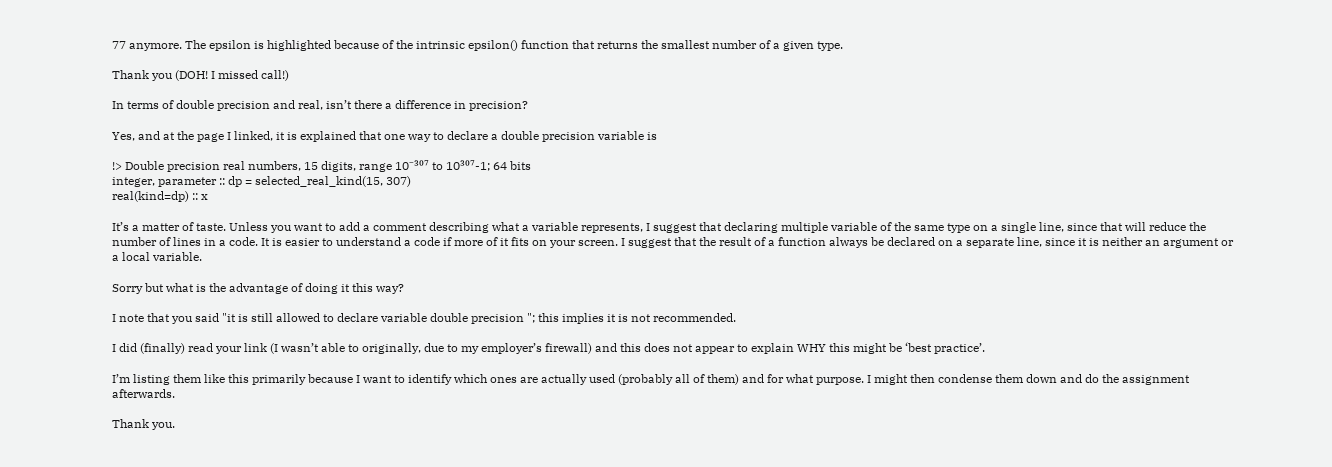77 anymore. The epsilon is highlighted because of the intrinsic epsilon() function that returns the smallest number of a given type.

Thank you (DOH! I missed call!)

In terms of double precision and real, isn’t there a difference in precision?

Yes, and at the page I linked, it is explained that one way to declare a double precision variable is

!> Double precision real numbers, 15 digits, range 10⁻³⁰⁷ to 10³⁰⁷-1; 64 bits
integer, parameter :: dp = selected_real_kind(15, 307)
real(kind=dp) :: x

It’s a matter of taste. Unless you want to add a comment describing what a variable represents, I suggest that declaring multiple variable of the same type on a single line, since that will reduce the number of lines in a code. It is easier to understand a code if more of it fits on your screen. I suggest that the result of a function always be declared on a separate line, since it is neither an argument or a local variable.

Sorry but what is the advantage of doing it this way?

I note that you said "it is still allowed to declare variable double precision "; this implies it is not recommended.

I did (finally) read your link (I wasn’t able to originally, due to my employer’s firewall) and this does not appear to explain WHY this might be ‘best practice’.

I’m listing them like this primarily because I want to identify which ones are actually used (probably all of them) and for what purpose. I might then condense them down and do the assignment afterwards.

Thank you.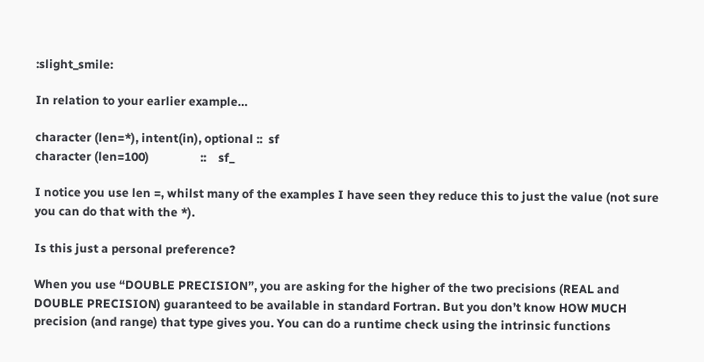:slight_smile:

In relation to your earlier example…

character (len=*), intent(in), optional ::  sf
character (len=100)                 ::    sf_

I notice you use len =, whilst many of the examples I have seen they reduce this to just the value (not sure you can do that with the *).

Is this just a personal preference?

When you use “DOUBLE PRECISION”, you are asking for the higher of the two precisions (REAL and DOUBLE PRECISION) guaranteed to be available in standard Fortran. But you don’t know HOW MUCH precision (and range) that type gives you. You can do a runtime check using the intrinsic functions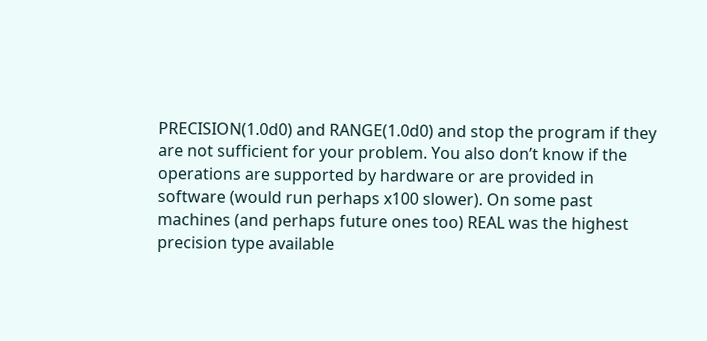PRECISION(1.0d0) and RANGE(1.0d0) and stop the program if they are not sufficient for your problem. You also don’t know if the operations are supported by hardware or are provided in software (would run perhaps x100 slower). On some past machines (and perhaps future ones too) REAL was the highest precision type available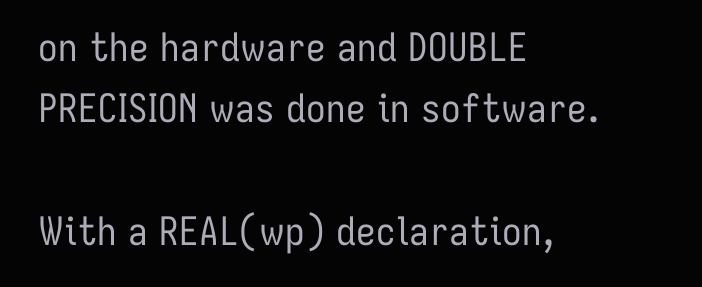on the hardware and DOUBLE PRECISION was done in software.

With a REAL(wp) declaration,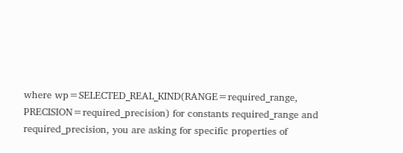where wp=SELECTED_REAL_KIND(RANGE=required_range, PRECISION=required_precision) for constants required_range and required_precision, you are asking for specific properties of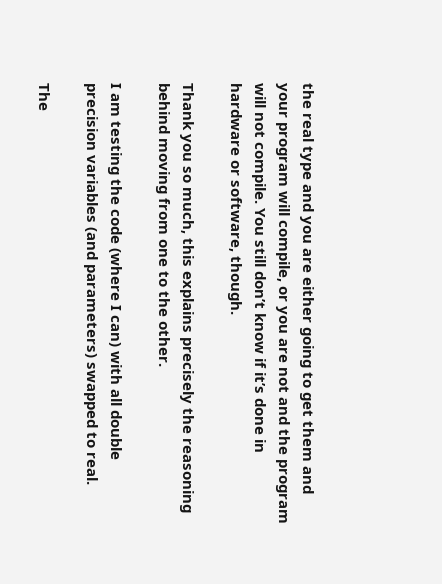the real type and you are either going to get them and your program will compile, or you are not and the program will not compile. You still don’t know if it’s done in hardware or software, though.

Thank you so much, this explains precisely the reasoning behind moving from one to the other.

I am testing the code (where I can) with all double precision variables (and parameters) swapped to real.

The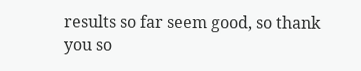results so far seem good, so thank you so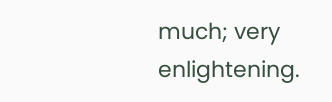much; very enlightening.